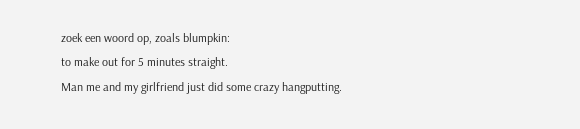zoek een woord op, zoals blumpkin:
to make out for 5 minutes straight.
Man me and my girlfriend just did some crazy hangputting.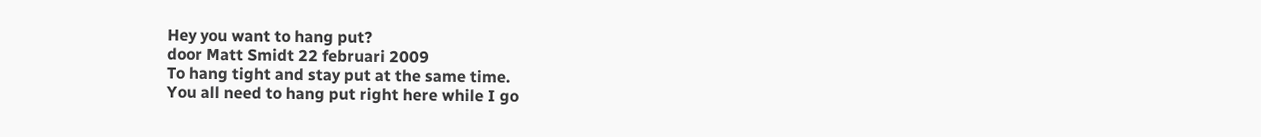Hey you want to hang put?
door Matt Smidt 22 februari 2009
To hang tight and stay put at the same time.
You all need to hang put right here while I go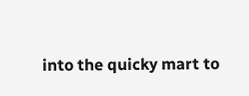into the quicky mart to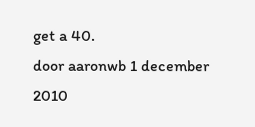get a 40.
door aaronwb 1 december 2010